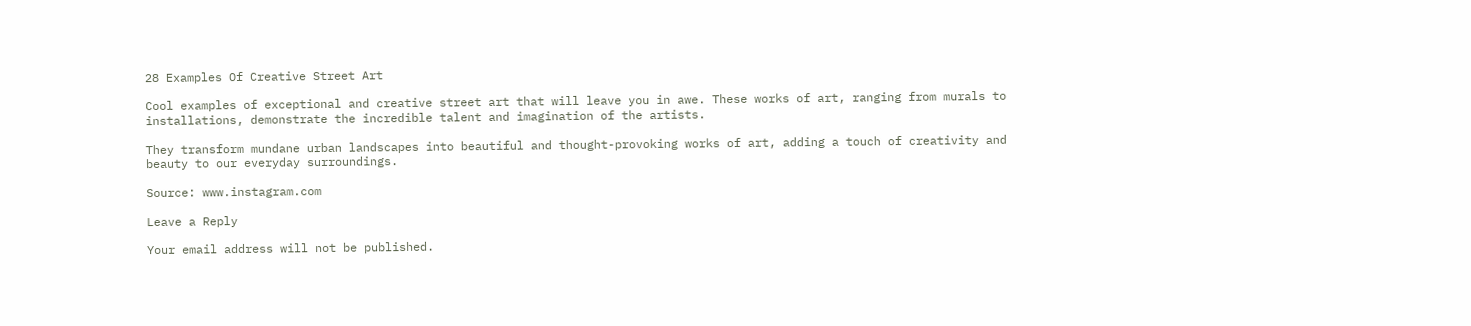28 Examples Of Creative Street Art

Cool examples of exceptional and creative street art that will leave you in awe. These works of art, ranging from murals to installations, demonstrate the incredible talent and imagination of the artists.

They transform mundane urban landscapes into beautiful and thought-provoking works of art, adding a touch of creativity and beauty to our everyday surroundings.

Source: www.instagram.com

Leave a Reply

Your email address will not be published.